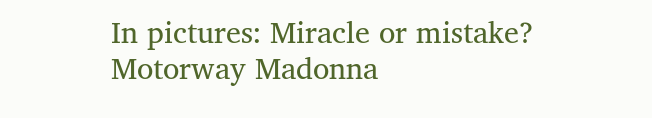In pictures: Miracle or mistake?
Motorway Madonna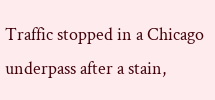Traffic stopped in a Chicago underpass after a stain,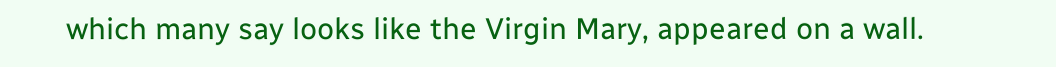which many say looks like the Virgin Mary, appeared on a wall.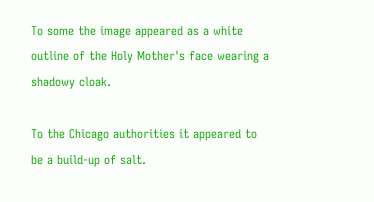To some the image appeared as a white outline of the Holy Mother's face wearing a shadowy cloak.

To the Chicago authorities it appeared to be a build-up of salt.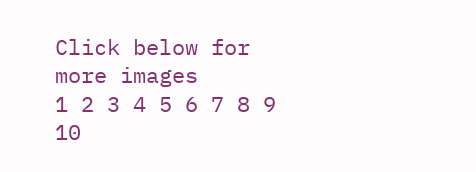Click below for more images
1 2 3 4 5 6 7 8 9 10